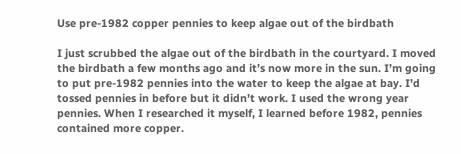Use pre-1982 copper pennies to keep algae out of the birdbath

I just scrubbed the algae out of the birdbath in the courtyard. I moved the birdbath a few months ago and it’s now more in the sun. I’m going to put pre-1982 pennies into the water to keep the algae at bay. I’d tossed pennies in before but it didn’t work. I used the wrong year pennies. When I researched it myself, I learned before 1982, pennies contained more copper.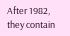After 1982, they contain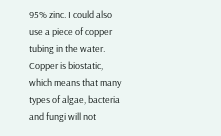95% zinc. I could also use a piece of copper tubing in the water. Copper is biostatic, which means that many types of algae, bacteria and fungi will not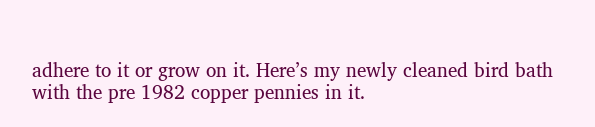adhere to it or grow on it. Here’s my newly cleaned bird bath with the pre 1982 copper pennies in it.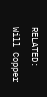RELATED: Will Copper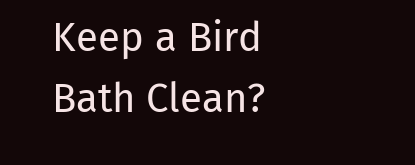Keep a Bird Bath Clean?